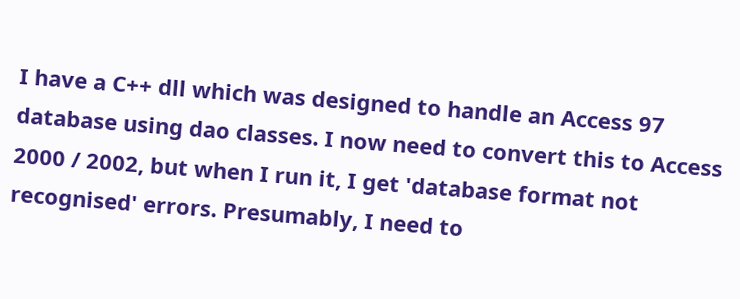I have a C++ dll which was designed to handle an Access 97 database using dao classes. I now need to convert this to Access 2000 / 2002, but when I run it, I get 'database format not recognised' errors. Presumably, I need to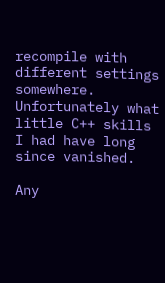recompile with different settings somewhere. Unfortunately what little C++ skills I had have long since vanished.

Any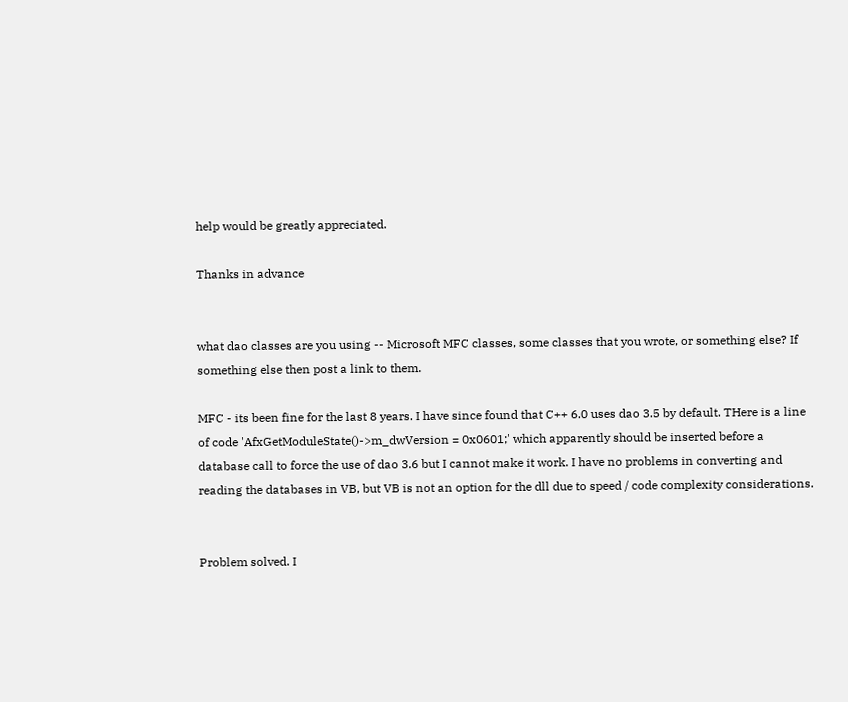help would be greatly appreciated.

Thanks in advance


what dao classes are you using -- Microsoft MFC classes, some classes that you wrote, or something else? If something else then post a link to them.

MFC - its been fine for the last 8 years. I have since found that C++ 6.0 uses dao 3.5 by default. THere is a line of code 'AfxGetModuleState()->m_dwVersion = 0x0601;' which apparently should be inserted before a database call to force the use of dao 3.6 but I cannot make it work. I have no problems in converting and reading the databases in VB, but VB is not an option for the dll due to speed / code complexity considerations.


Problem solved. I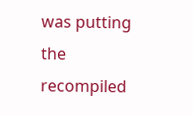was putting the recompiled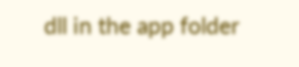dll in the app folder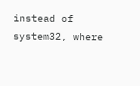instead of system32, where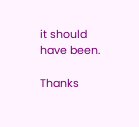it should have been.

Thanks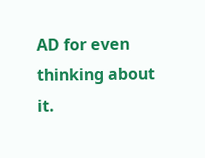AD for even thinking about it.